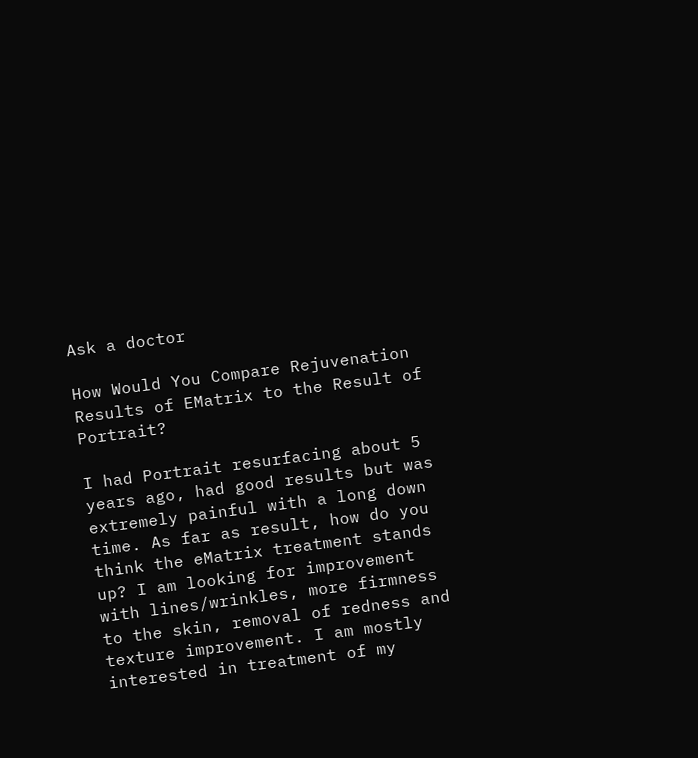Ask a doctor

How Would You Compare Rejuvenation Results of EMatrix to the Result of Portrait?

I had Portrait resurfacing about 5 years ago, had good results but was extremely painful with a long down time. As far as result, how do you think the eMatrix treatment stands up? I am looking for improvement with lines/wrinkles, more firmness to the skin, removal of redness and texture improvement. I am mostly interested in treatment of my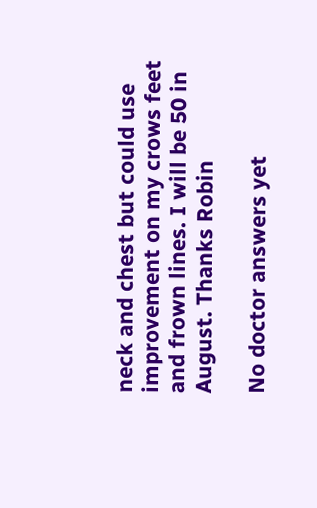neck and chest but could use improvement on my crows feet and frown lines. I will be 50 in August. Thanks Robin

No doctor answers yet